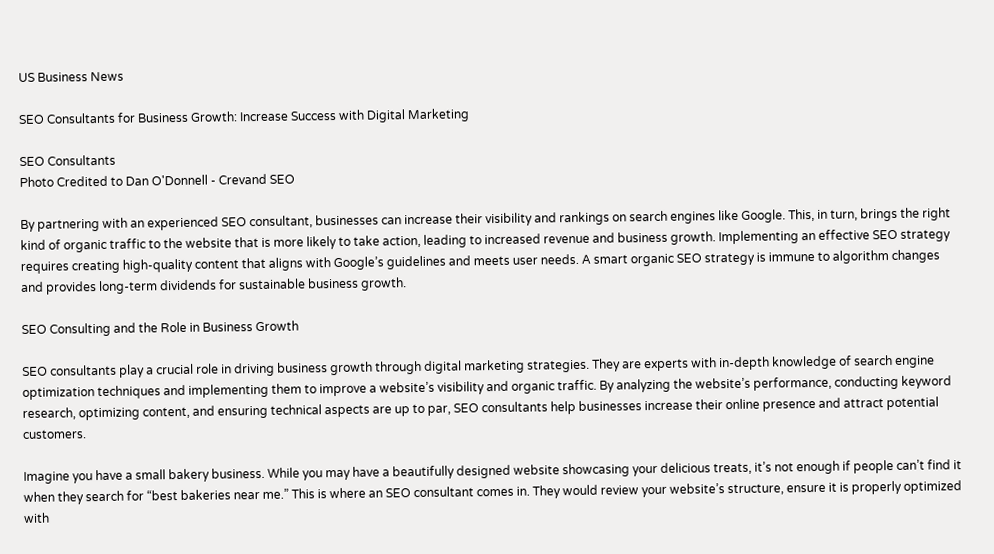US Business News

SEO Consultants for Business Growth: Increase Success with Digital Marketing

SEO Consultants
Photo Credited to Dan O'Donnell - Crevand SEO

By partnering with an experienced SEO consultant, businesses can increase their visibility and rankings on search engines like Google. This, in turn, brings the right kind of organic traffic to the website that is more likely to take action, leading to increased revenue and business growth. Implementing an effective SEO strategy requires creating high-quality content that aligns with Google’s guidelines and meets user needs. A smart organic SEO strategy is immune to algorithm changes and provides long-term dividends for sustainable business growth.

SEO Consulting and the Role in Business Growth

SEO consultants play a crucial role in driving business growth through digital marketing strategies. They are experts with in-depth knowledge of search engine optimization techniques and implementing them to improve a website’s visibility and organic traffic. By analyzing the website’s performance, conducting keyword research, optimizing content, and ensuring technical aspects are up to par, SEO consultants help businesses increase their online presence and attract potential customers.

Imagine you have a small bakery business. While you may have a beautifully designed website showcasing your delicious treats, it’s not enough if people can’t find it when they search for “best bakeries near me.” This is where an SEO consultant comes in. They would review your website’s structure, ensure it is properly optimized with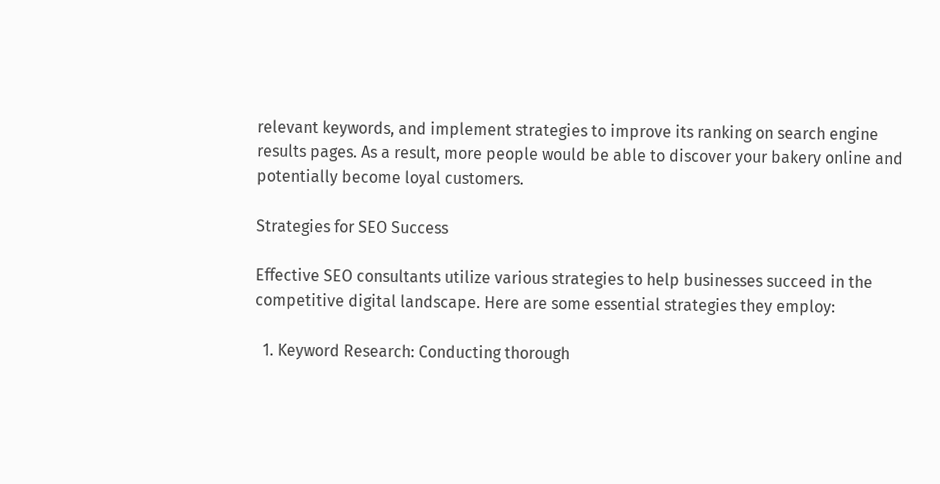relevant keywords, and implement strategies to improve its ranking on search engine results pages. As a result, more people would be able to discover your bakery online and potentially become loyal customers.

Strategies for SEO Success

Effective SEO consultants utilize various strategies to help businesses succeed in the competitive digital landscape. Here are some essential strategies they employ:

  1. Keyword Research: Conducting thorough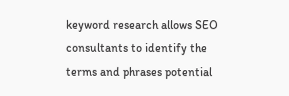keyword research allows SEO consultants to identify the terms and phrases potential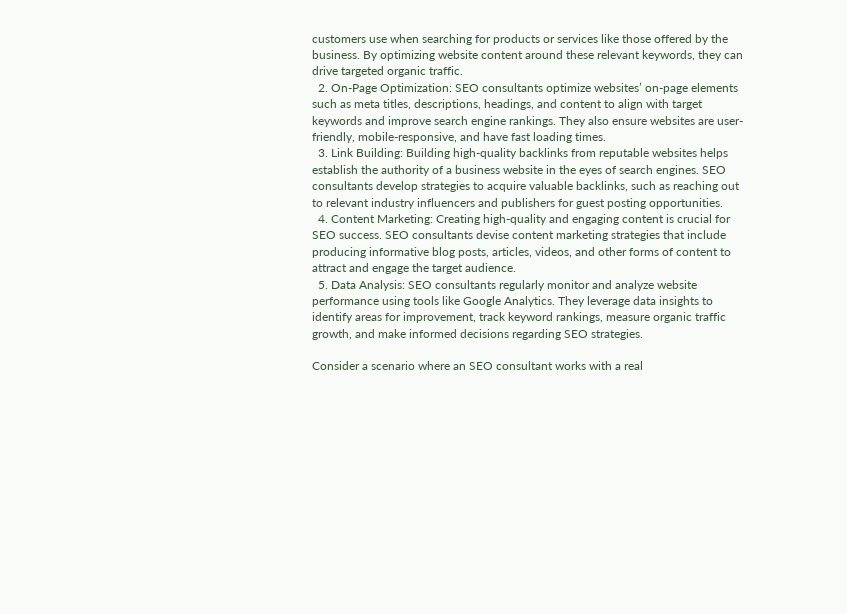customers use when searching for products or services like those offered by the business. By optimizing website content around these relevant keywords, they can drive targeted organic traffic.
  2. On-Page Optimization: SEO consultants optimize websites’ on-page elements such as meta titles, descriptions, headings, and content to align with target keywords and improve search engine rankings. They also ensure websites are user-friendly, mobile-responsive, and have fast loading times.
  3. Link Building: Building high-quality backlinks from reputable websites helps establish the authority of a business website in the eyes of search engines. SEO consultants develop strategies to acquire valuable backlinks, such as reaching out to relevant industry influencers and publishers for guest posting opportunities.
  4. Content Marketing: Creating high-quality and engaging content is crucial for SEO success. SEO consultants devise content marketing strategies that include producing informative blog posts, articles, videos, and other forms of content to attract and engage the target audience.
  5. Data Analysis: SEO consultants regularly monitor and analyze website performance using tools like Google Analytics. They leverage data insights to identify areas for improvement, track keyword rankings, measure organic traffic growth, and make informed decisions regarding SEO strategies.

Consider a scenario where an SEO consultant works with a real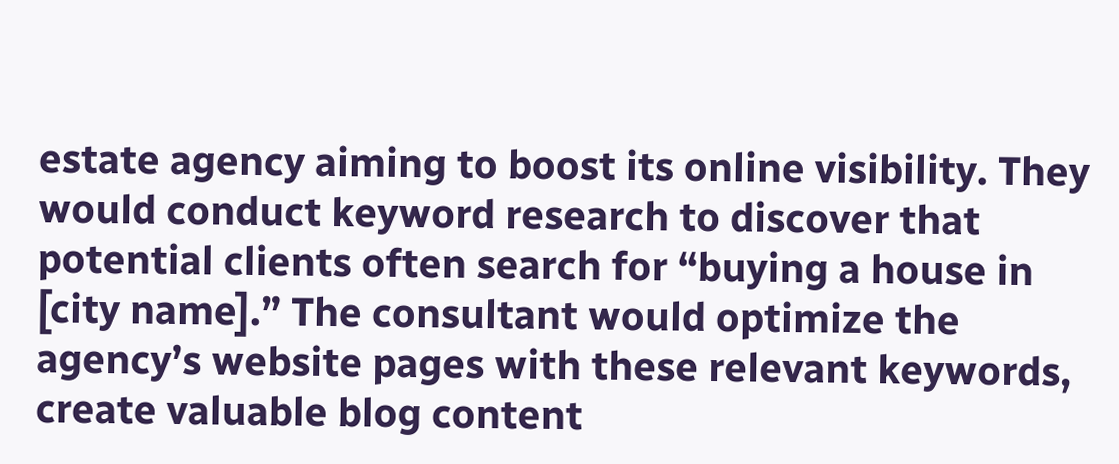estate agency aiming to boost its online visibility. They would conduct keyword research to discover that potential clients often search for “buying a house in [city name].” The consultant would optimize the agency’s website pages with these relevant keywords, create valuable blog content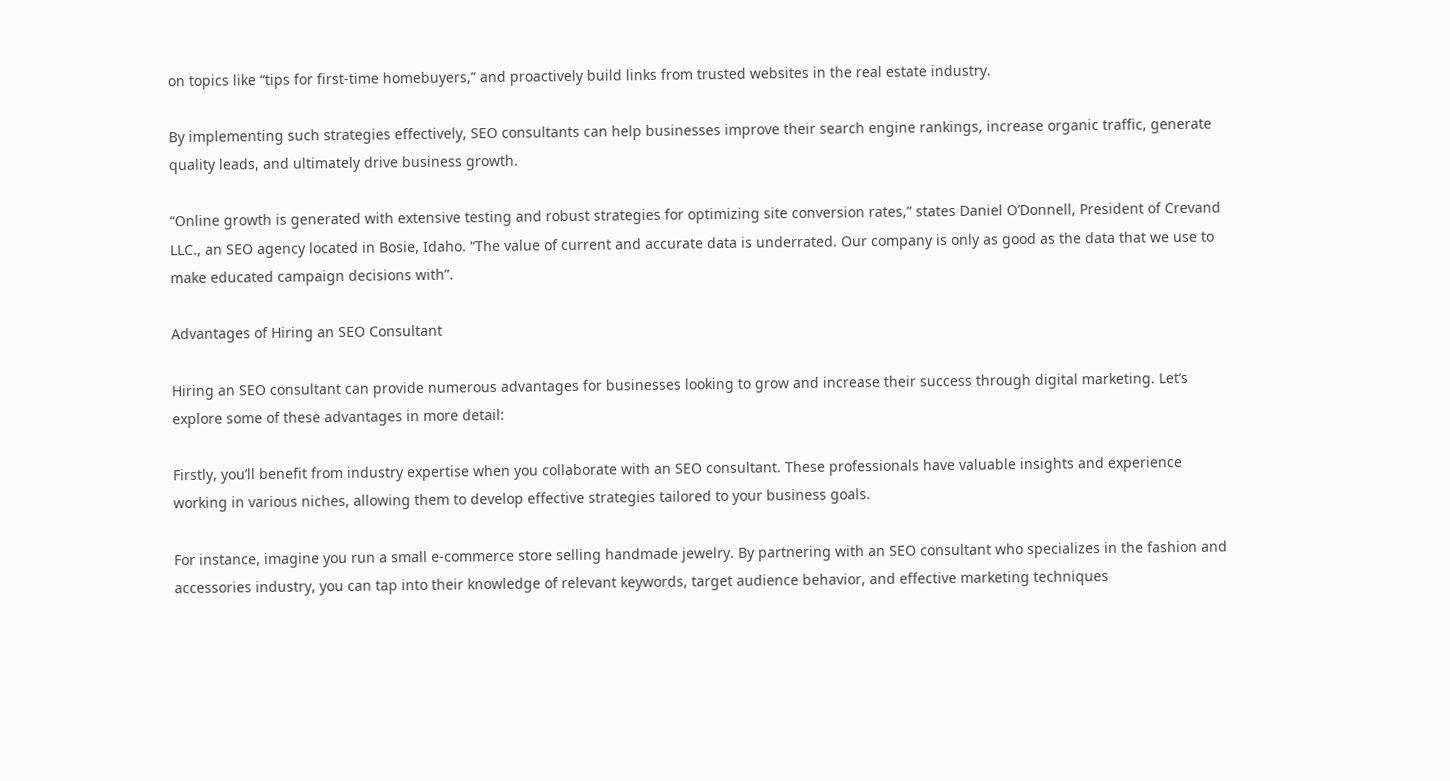on topics like “tips for first-time homebuyers,” and proactively build links from trusted websites in the real estate industry.

By implementing such strategies effectively, SEO consultants can help businesses improve their search engine rankings, increase organic traffic, generate quality leads, and ultimately drive business growth.

“Online growth is generated with extensive testing and robust strategies for optimizing site conversion rates,” states Daniel O’Donnell, President of Crevand LLC., an SEO agency located in Bosie, Idaho. “The value of current and accurate data is underrated. Our company is only as good as the data that we use to make educated campaign decisions with”.

Advantages of Hiring an SEO Consultant

Hiring an SEO consultant can provide numerous advantages for businesses looking to grow and increase their success through digital marketing. Let’s explore some of these advantages in more detail:

Firstly, you’ll benefit from industry expertise when you collaborate with an SEO consultant. These professionals have valuable insights and experience working in various niches, allowing them to develop effective strategies tailored to your business goals.

For instance, imagine you run a small e-commerce store selling handmade jewelry. By partnering with an SEO consultant who specializes in the fashion and accessories industry, you can tap into their knowledge of relevant keywords, target audience behavior, and effective marketing techniques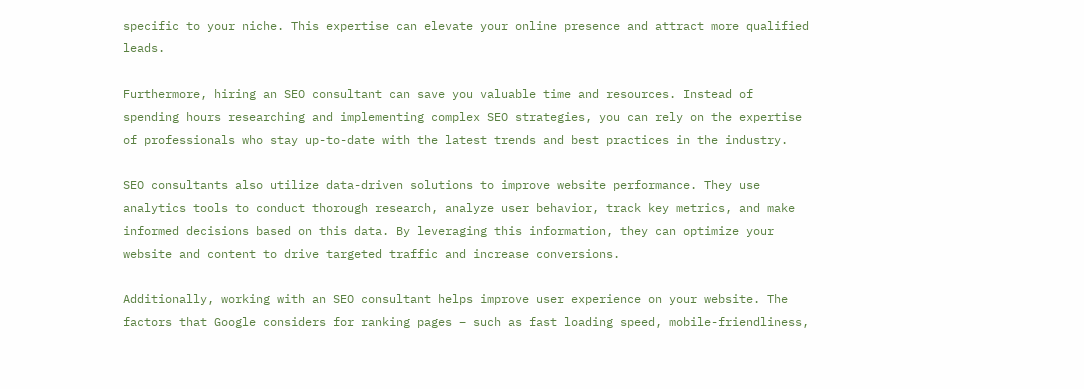specific to your niche. This expertise can elevate your online presence and attract more qualified leads.

Furthermore, hiring an SEO consultant can save you valuable time and resources. Instead of spending hours researching and implementing complex SEO strategies, you can rely on the expertise of professionals who stay up-to-date with the latest trends and best practices in the industry.

SEO consultants also utilize data-driven solutions to improve website performance. They use analytics tools to conduct thorough research, analyze user behavior, track key metrics, and make informed decisions based on this data. By leveraging this information, they can optimize your website and content to drive targeted traffic and increase conversions.

Additionally, working with an SEO consultant helps improve user experience on your website. The factors that Google considers for ranking pages – such as fast loading speed, mobile-friendliness,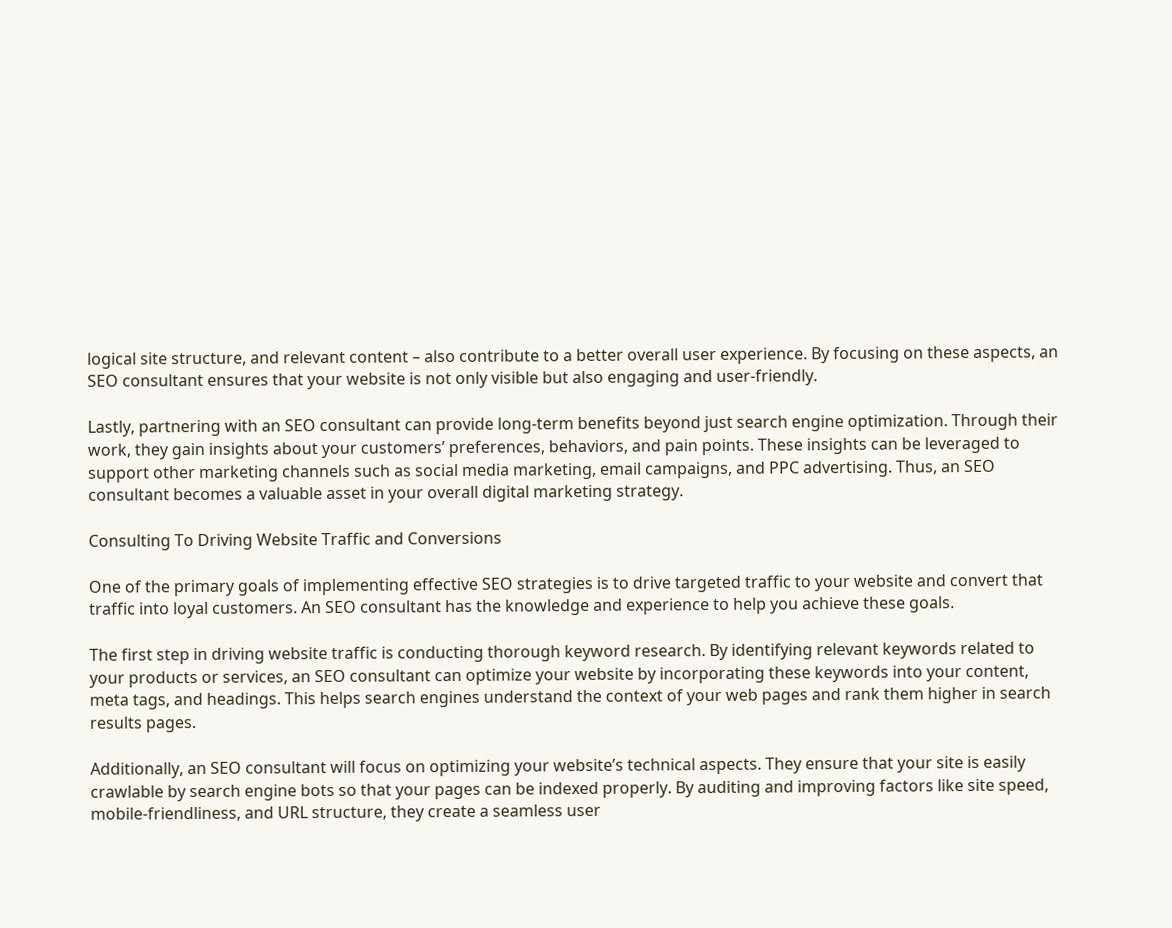logical site structure, and relevant content – also contribute to a better overall user experience. By focusing on these aspects, an SEO consultant ensures that your website is not only visible but also engaging and user-friendly.

Lastly, partnering with an SEO consultant can provide long-term benefits beyond just search engine optimization. Through their work, they gain insights about your customers’ preferences, behaviors, and pain points. These insights can be leveraged to support other marketing channels such as social media marketing, email campaigns, and PPC advertising. Thus, an SEO consultant becomes a valuable asset in your overall digital marketing strategy.

Consulting To Driving Website Traffic and Conversions

One of the primary goals of implementing effective SEO strategies is to drive targeted traffic to your website and convert that traffic into loyal customers. An SEO consultant has the knowledge and experience to help you achieve these goals.

The first step in driving website traffic is conducting thorough keyword research. By identifying relevant keywords related to your products or services, an SEO consultant can optimize your website by incorporating these keywords into your content, meta tags, and headings. This helps search engines understand the context of your web pages and rank them higher in search results pages.

Additionally, an SEO consultant will focus on optimizing your website’s technical aspects. They ensure that your site is easily crawlable by search engine bots so that your pages can be indexed properly. By auditing and improving factors like site speed, mobile-friendliness, and URL structure, they create a seamless user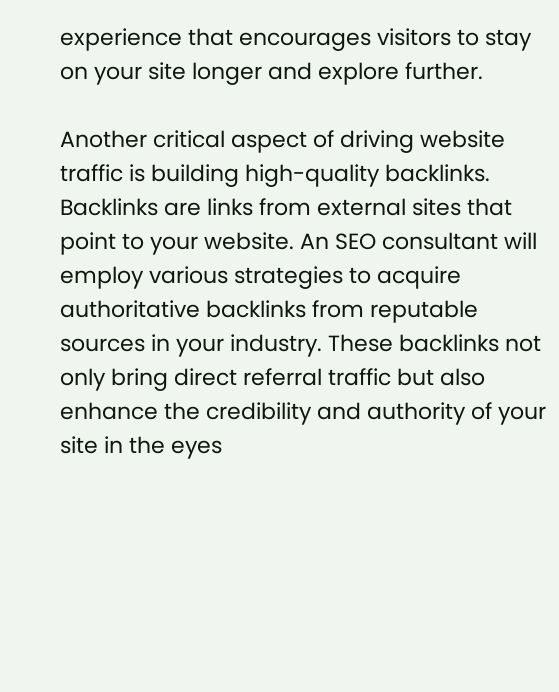experience that encourages visitors to stay on your site longer and explore further.

Another critical aspect of driving website traffic is building high-quality backlinks. Backlinks are links from external sites that point to your website. An SEO consultant will employ various strategies to acquire authoritative backlinks from reputable sources in your industry. These backlinks not only bring direct referral traffic but also enhance the credibility and authority of your site in the eyes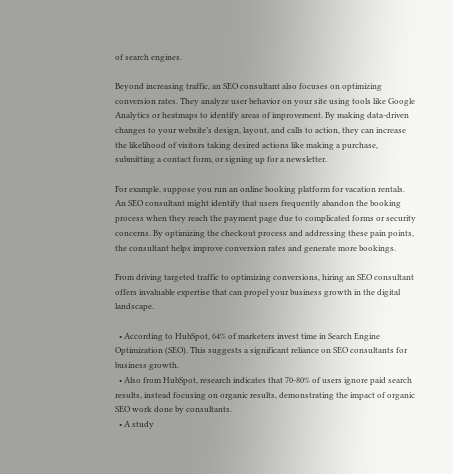of search engines.

Beyond increasing traffic, an SEO consultant also focuses on optimizing conversion rates. They analyze user behavior on your site using tools like Google Analytics or heatmaps to identify areas of improvement. By making data-driven changes to your website’s design, layout, and calls to action, they can increase the likelihood of visitors taking desired actions like making a purchase, submitting a contact form, or signing up for a newsletter.

For example, suppose you run an online booking platform for vacation rentals. An SEO consultant might identify that users frequently abandon the booking process when they reach the payment page due to complicated forms or security concerns. By optimizing the checkout process and addressing these pain points, the consultant helps improve conversion rates and generate more bookings.

From driving targeted traffic to optimizing conversions, hiring an SEO consultant offers invaluable expertise that can propel your business growth in the digital landscape.

  • According to HubSpot, 64% of marketers invest time in Search Engine Optimization (SEO). This suggests a significant reliance on SEO consultants for business growth.
  • Also from HubSpot, research indicates that 70-80% of users ignore paid search results, instead focusing on organic results, demonstrating the impact of organic SEO work done by consultants.
  • A study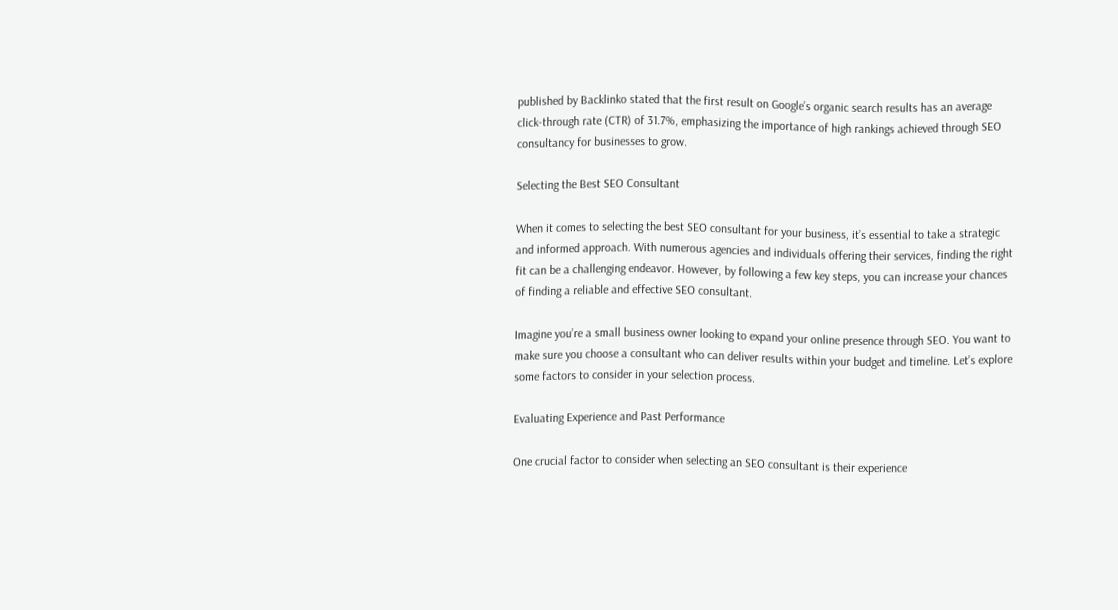published by Backlinko stated that the first result on Google’s organic search results has an average click-through rate (CTR) of 31.7%, emphasizing the importance of high rankings achieved through SEO consultancy for businesses to grow.

Selecting the Best SEO Consultant

When it comes to selecting the best SEO consultant for your business, it’s essential to take a strategic and informed approach. With numerous agencies and individuals offering their services, finding the right fit can be a challenging endeavor. However, by following a few key steps, you can increase your chances of finding a reliable and effective SEO consultant.

Imagine you’re a small business owner looking to expand your online presence through SEO. You want to make sure you choose a consultant who can deliver results within your budget and timeline. Let’s explore some factors to consider in your selection process.

Evaluating Experience and Past Performance

One crucial factor to consider when selecting an SEO consultant is their experience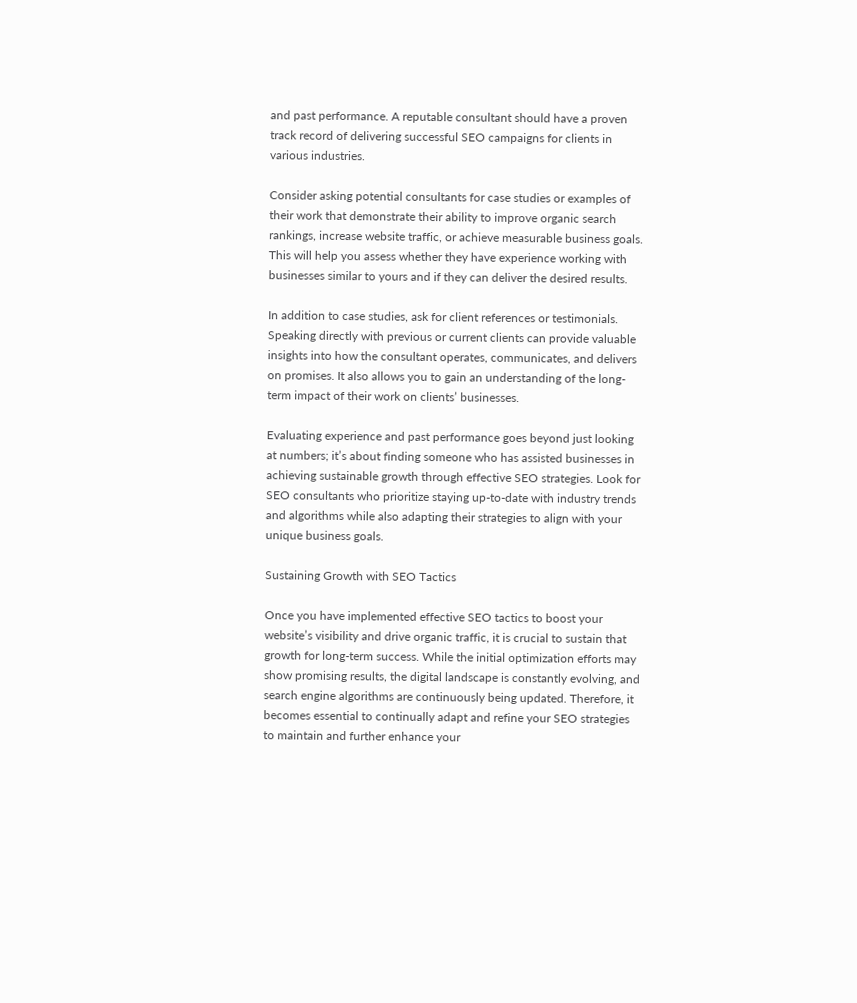and past performance. A reputable consultant should have a proven track record of delivering successful SEO campaigns for clients in various industries.

Consider asking potential consultants for case studies or examples of their work that demonstrate their ability to improve organic search rankings, increase website traffic, or achieve measurable business goals. This will help you assess whether they have experience working with businesses similar to yours and if they can deliver the desired results.

In addition to case studies, ask for client references or testimonials. Speaking directly with previous or current clients can provide valuable insights into how the consultant operates, communicates, and delivers on promises. It also allows you to gain an understanding of the long-term impact of their work on clients’ businesses.

Evaluating experience and past performance goes beyond just looking at numbers; it’s about finding someone who has assisted businesses in achieving sustainable growth through effective SEO strategies. Look for SEO consultants who prioritize staying up-to-date with industry trends and algorithms while also adapting their strategies to align with your unique business goals.

Sustaining Growth with SEO Tactics

Once you have implemented effective SEO tactics to boost your website’s visibility and drive organic traffic, it is crucial to sustain that growth for long-term success. While the initial optimization efforts may show promising results, the digital landscape is constantly evolving, and search engine algorithms are continuously being updated. Therefore, it becomes essential to continually adapt and refine your SEO strategies to maintain and further enhance your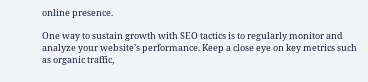online presence.

One way to sustain growth with SEO tactics is to regularly monitor and analyze your website’s performance. Keep a close eye on key metrics such as organic traffic,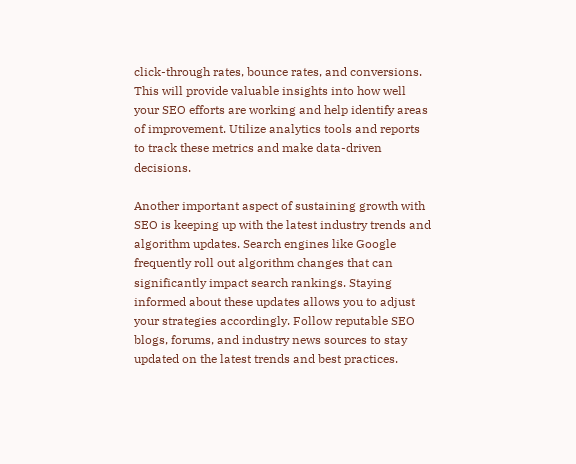click-through rates, bounce rates, and conversions. This will provide valuable insights into how well your SEO efforts are working and help identify areas of improvement. Utilize analytics tools and reports to track these metrics and make data-driven decisions.

Another important aspect of sustaining growth with SEO is keeping up with the latest industry trends and algorithm updates. Search engines like Google frequently roll out algorithm changes that can significantly impact search rankings. Staying informed about these updates allows you to adjust your strategies accordingly. Follow reputable SEO blogs, forums, and industry news sources to stay updated on the latest trends and best practices.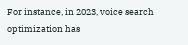For instance, in 2023, voice search optimization has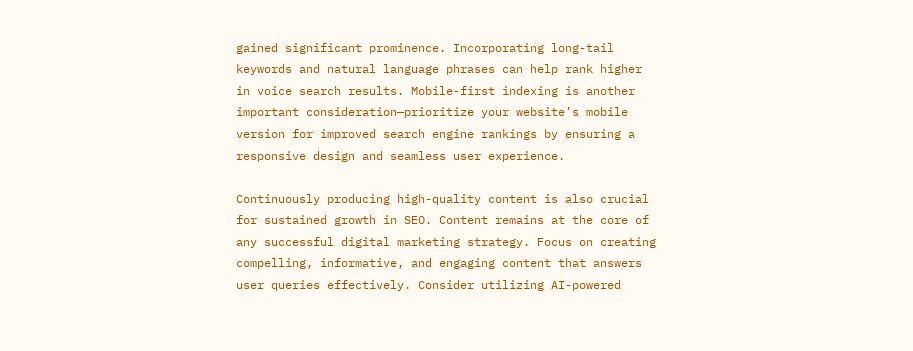gained significant prominence. Incorporating long-tail keywords and natural language phrases can help rank higher in voice search results. Mobile-first indexing is another important consideration—prioritize your website’s mobile version for improved search engine rankings by ensuring a responsive design and seamless user experience.

Continuously producing high-quality content is also crucial for sustained growth in SEO. Content remains at the core of any successful digital marketing strategy. Focus on creating compelling, informative, and engaging content that answers user queries effectively. Consider utilizing AI-powered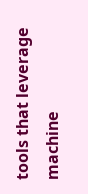tools that leverage machine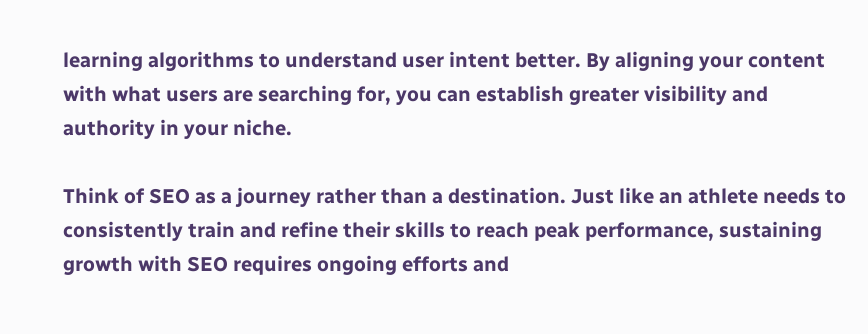learning algorithms to understand user intent better. By aligning your content with what users are searching for, you can establish greater visibility and authority in your niche.

Think of SEO as a journey rather than a destination. Just like an athlete needs to consistently train and refine their skills to reach peak performance, sustaining growth with SEO requires ongoing efforts and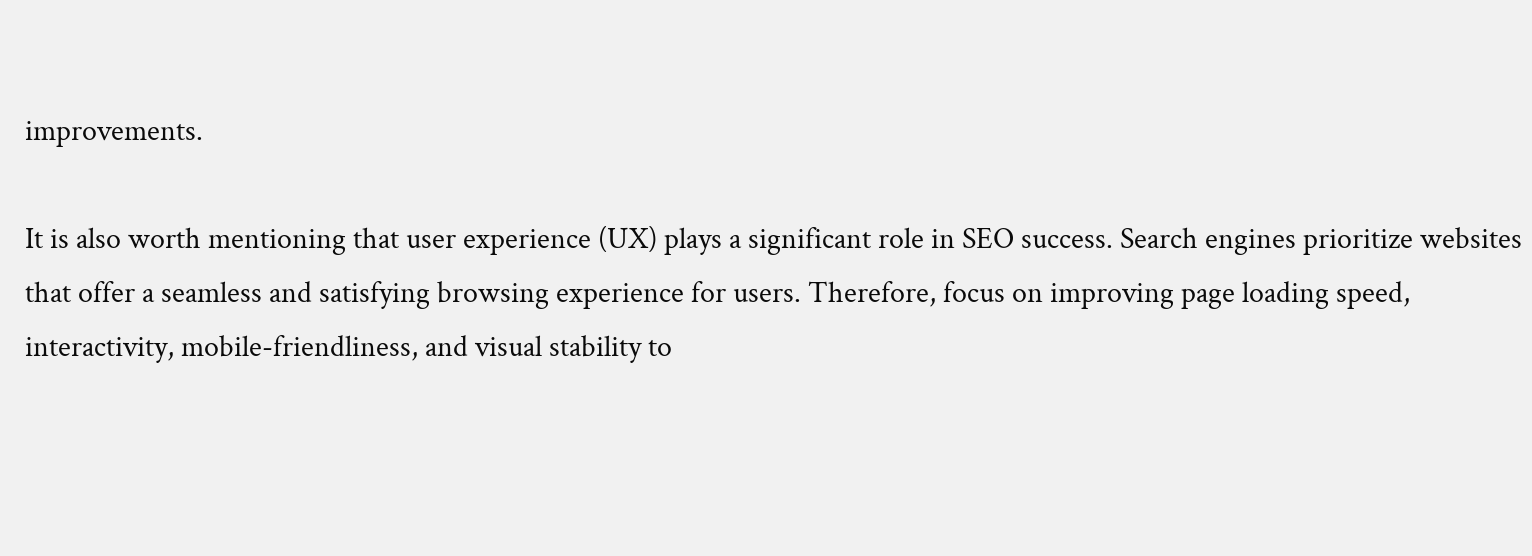improvements.

It is also worth mentioning that user experience (UX) plays a significant role in SEO success. Search engines prioritize websites that offer a seamless and satisfying browsing experience for users. Therefore, focus on improving page loading speed, interactivity, mobile-friendliness, and visual stability to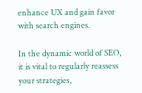enhance UX and gain favor with search engines.

In the dynamic world of SEO, it is vital to regularly reassess your strategies,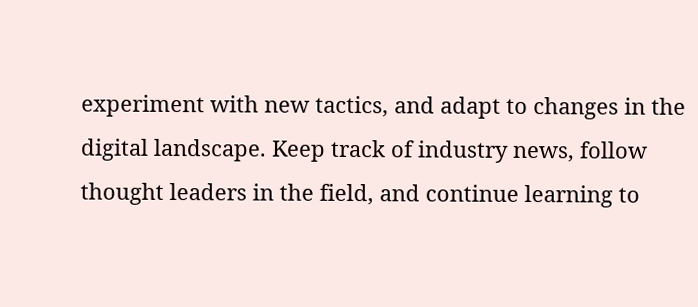experiment with new tactics, and adapt to changes in the digital landscape. Keep track of industry news, follow thought leaders in the field, and continue learning to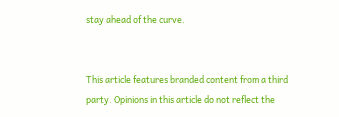stay ahead of the curve.


This article features branded content from a third party. Opinions in this article do not reflect the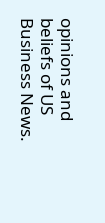opinions and beliefs of US Business News.